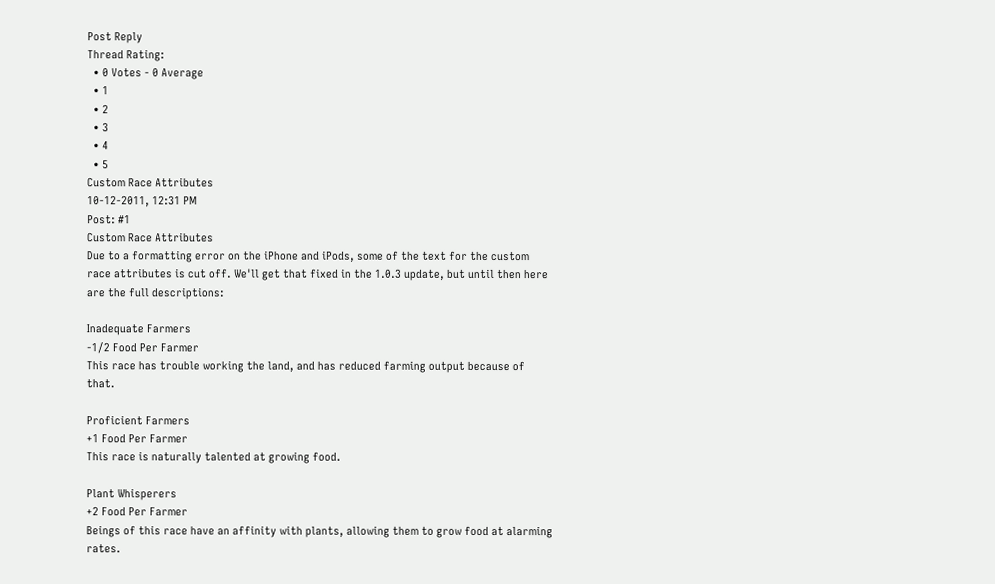Post Reply
Thread Rating:
  • 0 Votes - 0 Average
  • 1
  • 2
  • 3
  • 4
  • 5
Custom Race Attributes
10-12-2011, 12:31 PM
Post: #1
Custom Race Attributes
Due to a formatting error on the iPhone and iPods, some of the text for the custom race attributes is cut off. We'll get that fixed in the 1.0.3 update, but until then here are the full descriptions:

Inadequate Farmers
-1/2 Food Per Farmer
This race has trouble working the land, and has reduced farming output because of that.

Proficient Farmers
+1 Food Per Farmer
This race is naturally talented at growing food.

Plant Whisperers
+2 Food Per Farmer
Beings of this race have an affinity with plants, allowing them to grow food at alarming rates.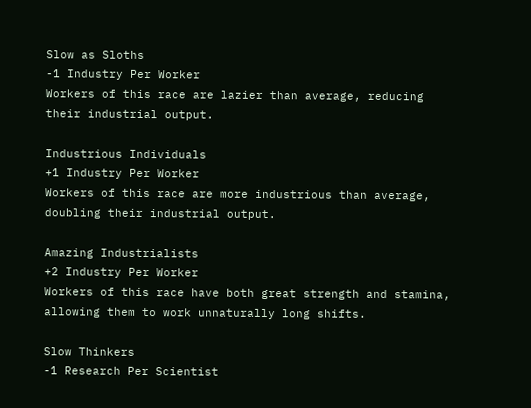Slow as Sloths
-1 Industry Per Worker
Workers of this race are lazier than average, reducing their industrial output.

Industrious Individuals
+1 Industry Per Worker
Workers of this race are more industrious than average, doubling their industrial output.

Amazing Industrialists
+2 Industry Per Worker
Workers of this race have both great strength and stamina, allowing them to work unnaturally long shifts.

Slow Thinkers
-1 Research Per Scientist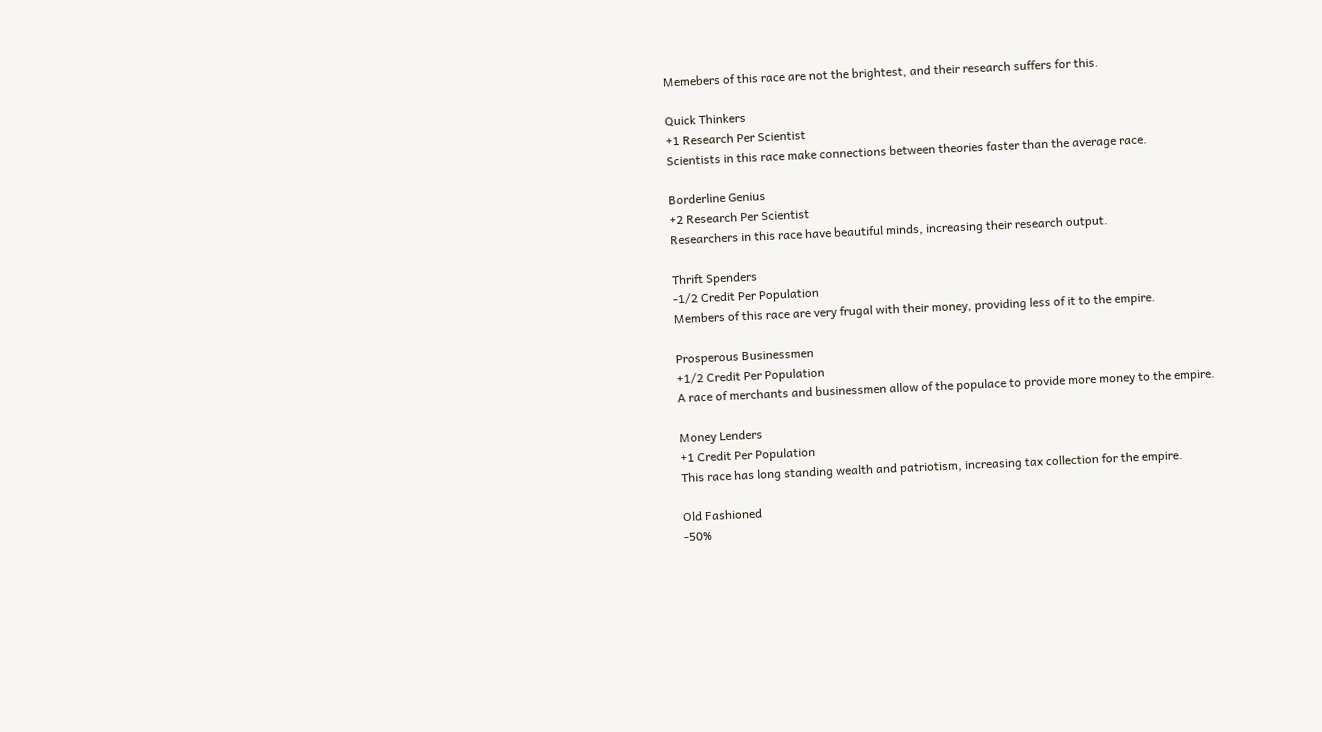Memebers of this race are not the brightest, and their research suffers for this.

Quick Thinkers
+1 Research Per Scientist
Scientists in this race make connections between theories faster than the average race.

Borderline Genius
+2 Research Per Scientist
Researchers in this race have beautiful minds, increasing their research output.

Thrift Spenders
-1/2 Credit Per Population
Members of this race are very frugal with their money, providing less of it to the empire.

Prosperous Businessmen
+1/2 Credit Per Population
A race of merchants and businessmen allow of the populace to provide more money to the empire.

Money Lenders
+1 Credit Per Population
This race has long standing wealth and patriotism, increasing tax collection for the empire.

Old Fashioned
-50%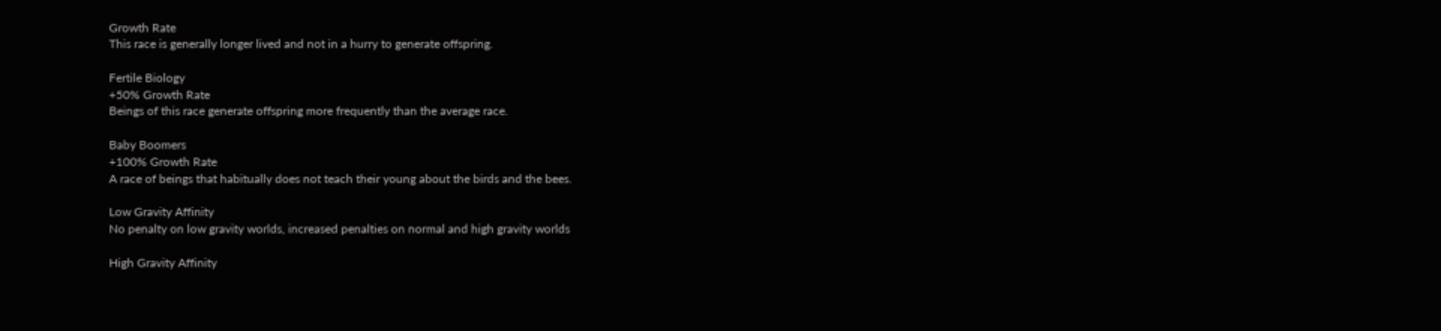Growth Rate
This race is generally longer lived and not in a hurry to generate offspring.

Fertile Biology
+50% Growth Rate
Beings of this race generate offspring more frequently than the average race.

Baby Boomers
+100% Growth Rate
A race of beings that habitually does not teach their young about the birds and the bees.

Low Gravity Affinity
No penalty on low gravity worlds, increased penalties on normal and high gravity worlds

High Gravity Affinity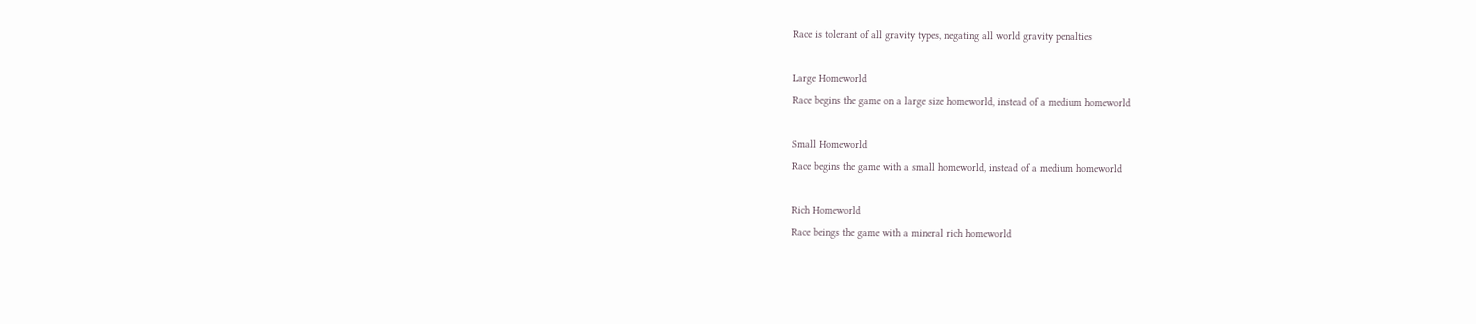Race is tolerant of all gravity types, negating all world gravity penalties

Large Homeworld
Race begins the game on a large size homeworld, instead of a medium homeworld

Small Homeworld
Race begins the game with a small homeworld, instead of a medium homeworld

Rich Homeworld
Race beings the game with a mineral rich homeworld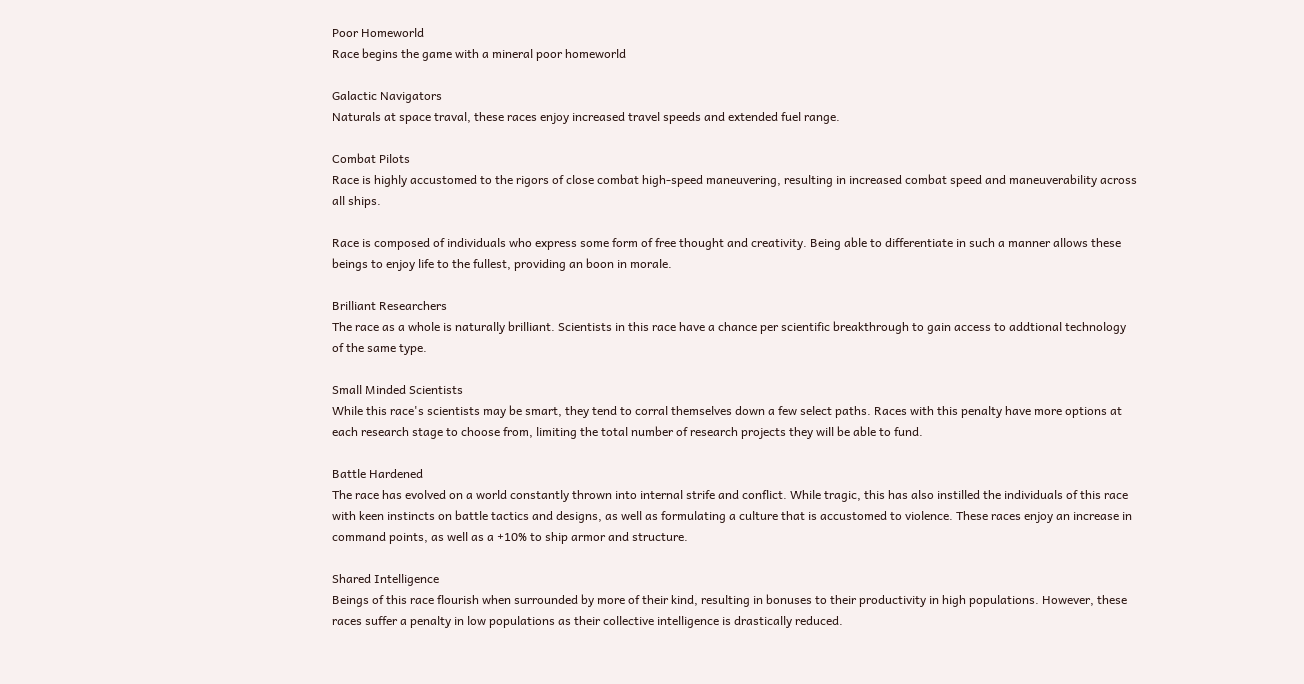Poor Homeworld
Race begins the game with a mineral poor homeworld

Galactic Navigators
Naturals at space traval, these races enjoy increased travel speeds and extended fuel range.

Combat Pilots
Race is highly accustomed to the rigors of close combat high-speed maneuvering, resulting in increased combat speed and maneuverability across all ships.

Race is composed of individuals who express some form of free thought and creativity. Being able to differentiate in such a manner allows these beings to enjoy life to the fullest, providing an boon in morale.

Brilliant Researchers
The race as a whole is naturally brilliant. Scientists in this race have a chance per scientific breakthrough to gain access to addtional technology of the same type.

Small Minded Scientists
While this race's scientists may be smart, they tend to corral themselves down a few select paths. Races with this penalty have more options at each research stage to choose from, limiting the total number of research projects they will be able to fund.

Battle Hardened
The race has evolved on a world constantly thrown into internal strife and conflict. While tragic, this has also instilled the individuals of this race with keen instincts on battle tactics and designs, as well as formulating a culture that is accustomed to violence. These races enjoy an increase in command points, as well as a +10% to ship armor and structure.

Shared Intelligence
Beings of this race flourish when surrounded by more of their kind, resulting in bonuses to their productivity in high populations. However, these races suffer a penalty in low populations as their collective intelligence is drastically reduced.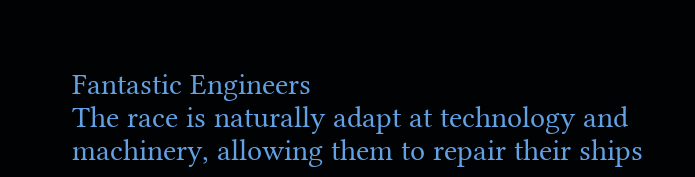Fantastic Engineers
The race is naturally adapt at technology and machinery, allowing them to repair their ships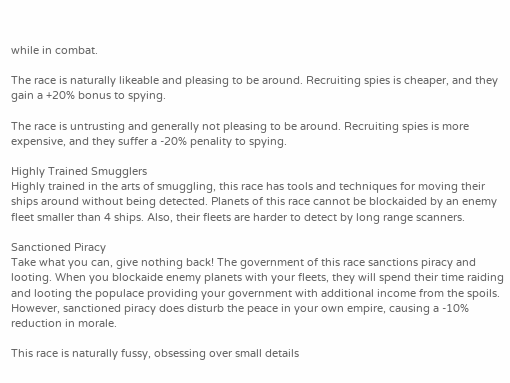while in combat.

The race is naturally likeable and pleasing to be around. Recruiting spies is cheaper, and they gain a +20% bonus to spying.

The race is untrusting and generally not pleasing to be around. Recruiting spies is more expensive, and they suffer a -20% penality to spying.

Highly Trained Smugglers
Highly trained in the arts of smuggling, this race has tools and techniques for moving their ships around without being detected. Planets of this race cannot be blockaided by an enemy fleet smaller than 4 ships. Also, their fleets are harder to detect by long range scanners.

Sanctioned Piracy
Take what you can, give nothing back! The government of this race sanctions piracy and looting. When you blockaide enemy planets with your fleets, they will spend their time raiding and looting the populace providing your government with additional income from the spoils. However, sanctioned piracy does disturb the peace in your own empire, causing a -10% reduction in morale.

This race is naturally fussy, obsessing over small details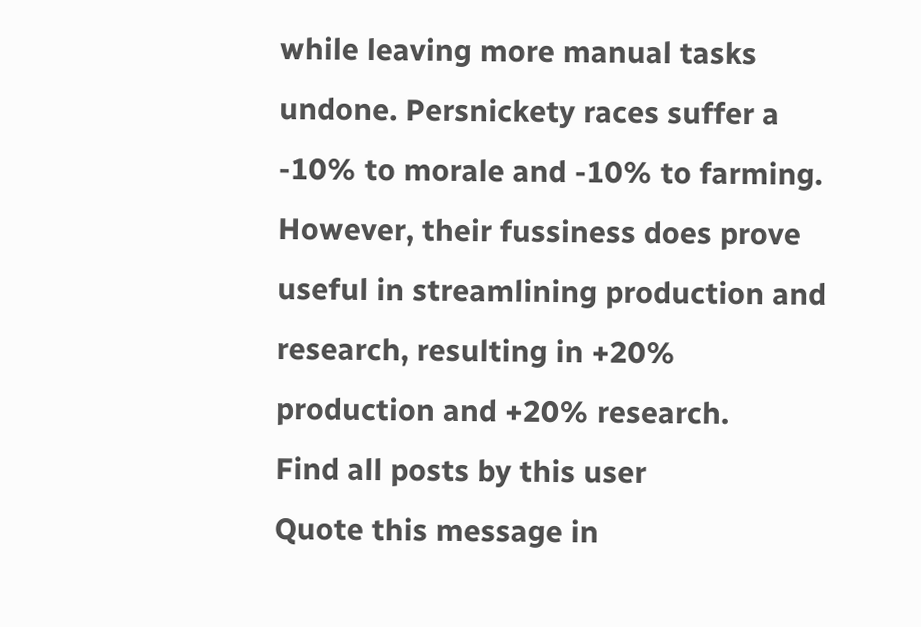while leaving more manual tasks undone. Persnickety races suffer a -10% to morale and -10% to farming. However, their fussiness does prove useful in streamlining production and research, resulting in +20% production and +20% research.
Find all posts by this user
Quote this message in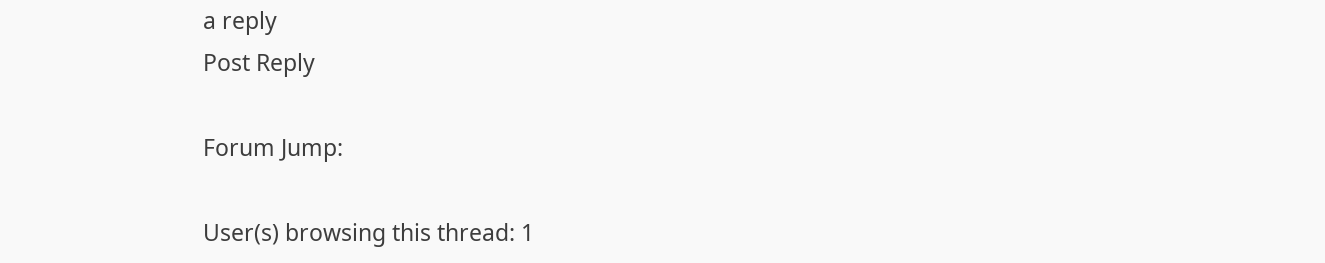a reply
Post Reply

Forum Jump:

User(s) browsing this thread: 1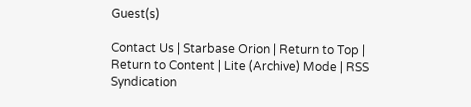Guest(s)

Contact Us | Starbase Orion | Return to Top | Return to Content | Lite (Archive) Mode | RSS Syndication